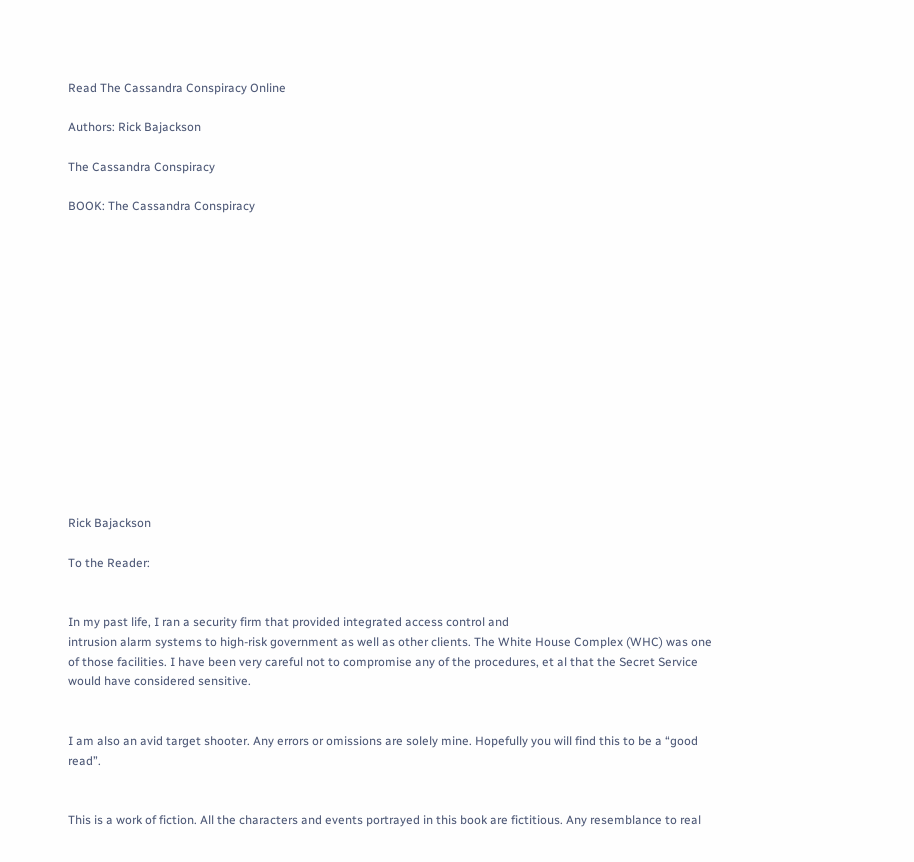Read The Cassandra Conspiracy Online

Authors: Rick Bajackson

The Cassandra Conspiracy

BOOK: The Cassandra Conspiracy















Rick Bajackson

To the Reader:


In my past life, I ran a security firm that provided integrated access control and
intrusion alarm systems to high-risk government as well as other clients. The White House Complex (WHC) was one of those facilities. I have been very careful not to compromise any of the procedures, et al that the Secret Service would have considered sensitive.


I am also an avid target shooter. Any errors or omissions are solely mine. Hopefully you will find this to be a “good read”.


This is a work of fiction. All the characters and events portrayed in this book are fictitious. Any resemblance to real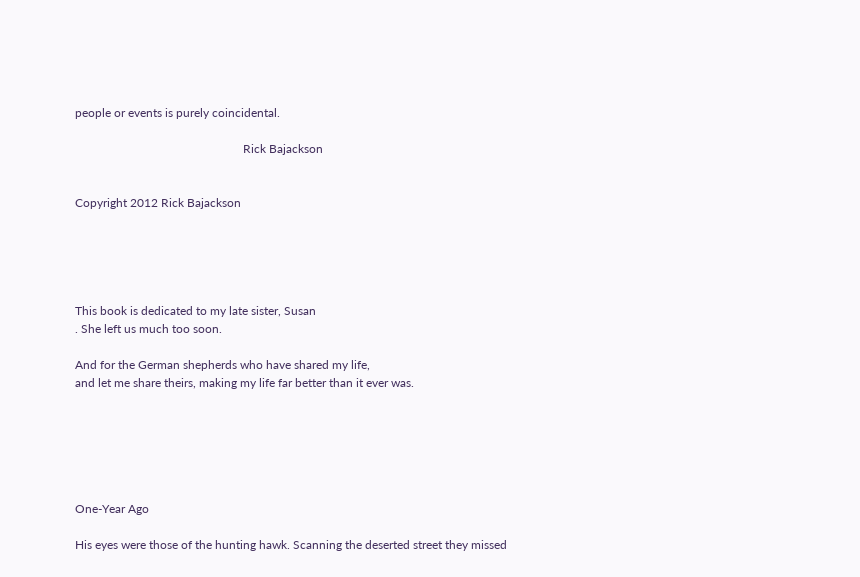people or events is purely coincidental.

                                                        Rick Bajackson


Copyright 2012 Rick Bajackson





This book is dedicated to my late sister, Susan
. She left us much too soon.

And for the German shepherds who have shared my life,
and let me share theirs, making my life far better than it ever was.






One-Year Ago

His eyes were those of the hunting hawk. Scanning the deserted street they missed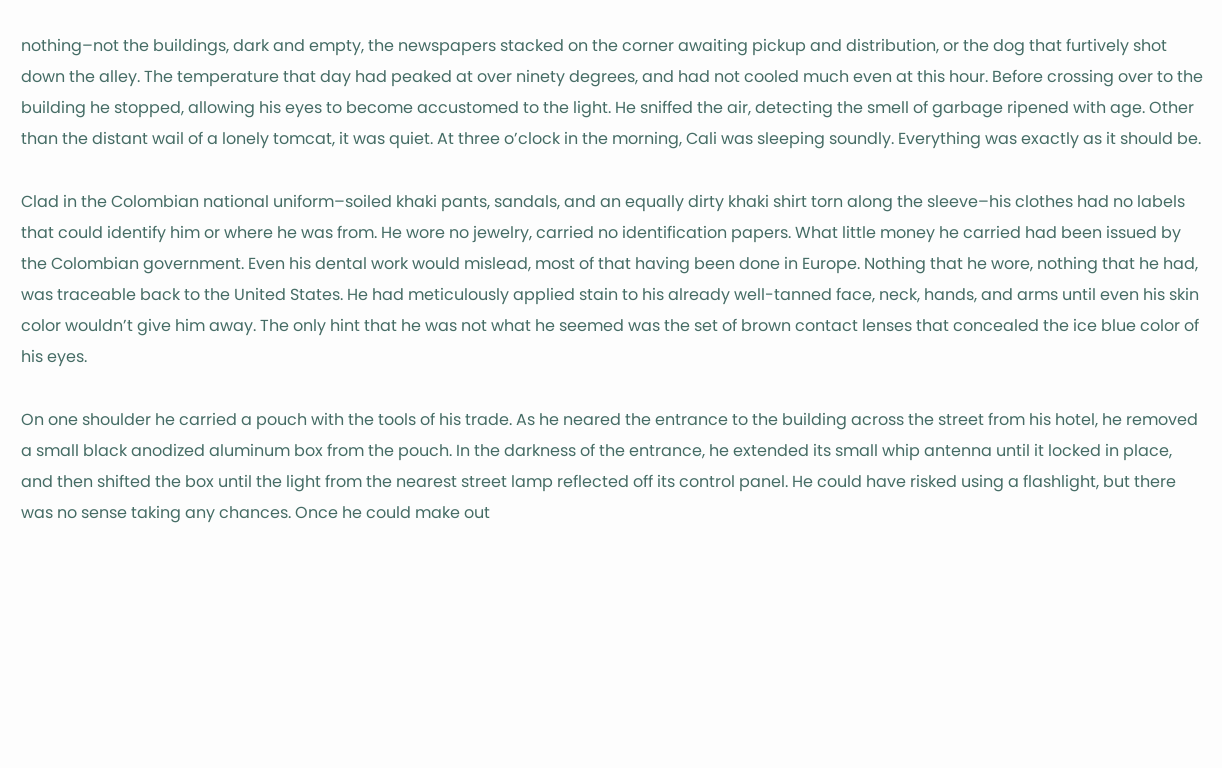nothing–not the buildings, dark and empty, the newspapers stacked on the corner awaiting pickup and distribution, or the dog that furtively shot down the alley. The temperature that day had peaked at over ninety degrees, and had not cooled much even at this hour. Before crossing over to the building he stopped, allowing his eyes to become accustomed to the light. He sniffed the air, detecting the smell of garbage ripened with age. Other than the distant wail of a lonely tomcat, it was quiet. At three o’clock in the morning, Cali was sleeping soundly. Everything was exactly as it should be.

Clad in the Colombian national uniform–soiled khaki pants, sandals, and an equally dirty khaki shirt torn along the sleeve–his clothes had no labels that could identify him or where he was from. He wore no jewelry, carried no identification papers. What little money he carried had been issued by the Colombian government. Even his dental work would mislead, most of that having been done in Europe. Nothing that he wore, nothing that he had, was traceable back to the United States. He had meticulously applied stain to his already well-tanned face, neck, hands, and arms until even his skin color wouldn’t give him away. The only hint that he was not what he seemed was the set of brown contact lenses that concealed the ice blue color of his eyes.

On one shoulder he carried a pouch with the tools of his trade. As he neared the entrance to the building across the street from his hotel, he removed a small black anodized aluminum box from the pouch. In the darkness of the entrance, he extended its small whip antenna until it locked in place,
and then shifted the box until the light from the nearest street lamp reflected off its control panel. He could have risked using a flashlight, but there was no sense taking any chances. Once he could make out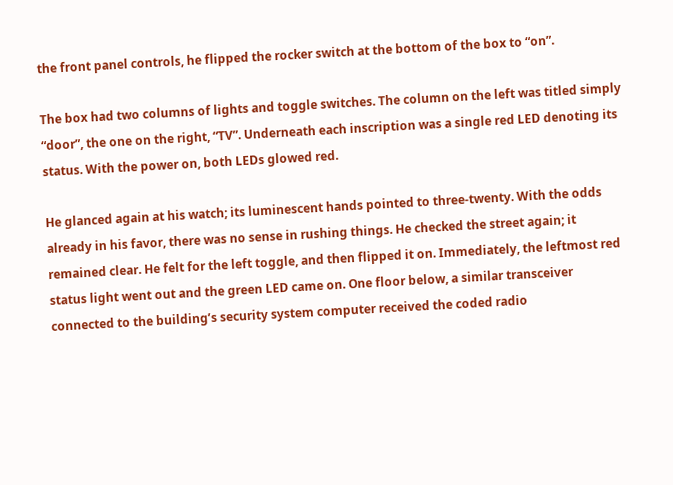the front panel controls, he flipped the rocker switch at the bottom of the box to “on”.

The box had two columns of lights and toggle switches. The column on the left was titled simply “door”, the one on the right, “TV”. Underneath each inscription was a single red LED denoting its status. With the power on, both LEDs glowed red.

He glanced again at his watch; its luminescent hands pointed to three-twenty. With the odds already in his favor, there was no sense in rushing things. He checked the street again; it remained clear. He felt for the left toggle, and then flipped it on. Immediately, the leftmost red status light went out and the green LED came on. One floor below, a similar transceiver connected to the building’s security system computer received the coded radio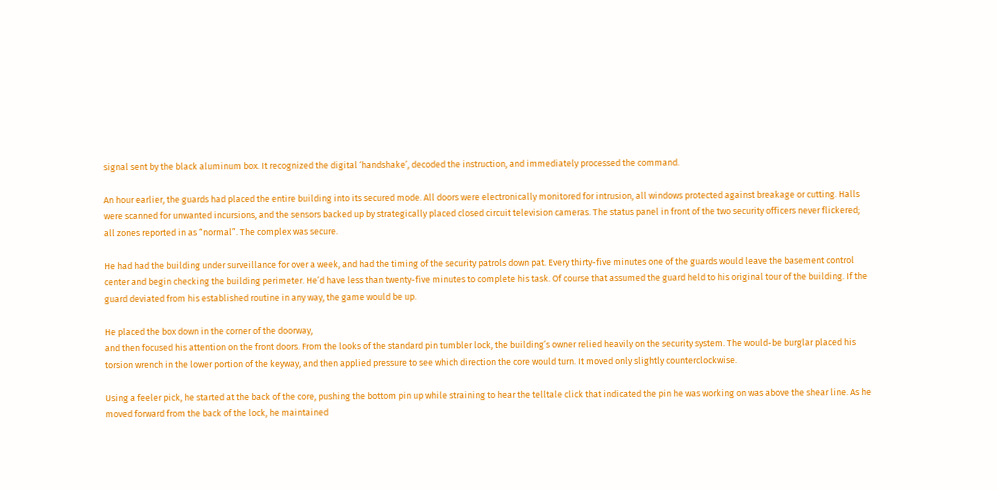signal sent by the black aluminum box. It recognized the digital ‘handshake’, decoded the instruction, and immediately processed the command.

An hour earlier, the guards had placed the entire building into its secured mode. All doors were electronically monitored for intrusion, all windows protected against breakage or cutting. Halls were scanned for unwanted incursions, and the sensors backed up by strategically placed closed circuit television cameras. The status panel in front of the two security officers never flickered; all zones reported in as “normal”. The complex was secure.

He had had the building under surveillance for over a week, and had the timing of the security patrols down pat. Every thirty-five minutes one of the guards would leave the basement control center and begin checking the building perimeter. He’d have less than twenty-five minutes to complete his task. Of course that assumed the guard held to his original tour of the building. If the guard deviated from his established routine in any way, the game would be up.

He placed the box down in the corner of the doorway,
and then focused his attention on the front doors. From the looks of the standard pin tumbler lock, the building’s owner relied heavily on the security system. The would-be burglar placed his torsion wrench in the lower portion of the keyway, and then applied pressure to see which direction the core would turn. It moved only slightly counterclockwise.

Using a feeler pick, he started at the back of the core, pushing the bottom pin up while straining to hear the telltale click that indicated the pin he was working on was above the shear line. As he moved forward from the back of the lock, he maintained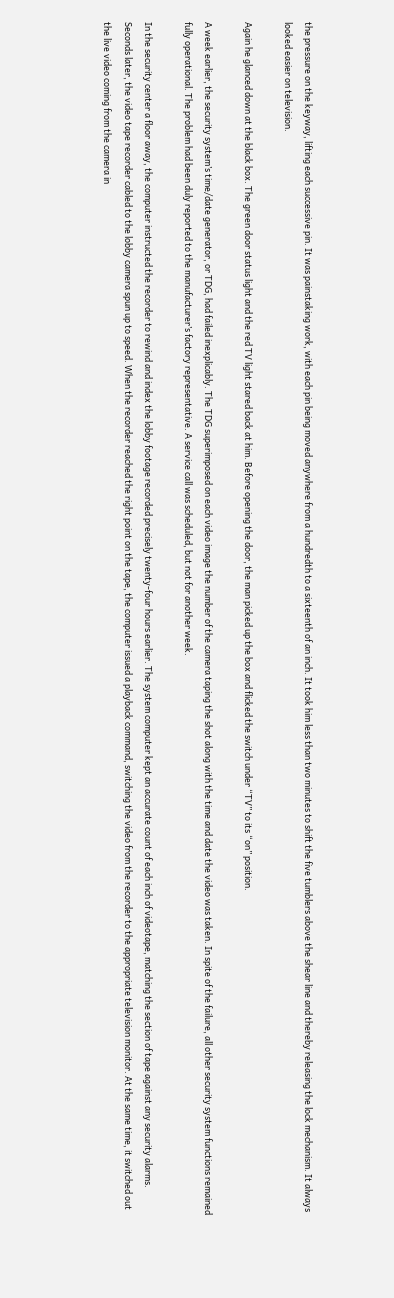the pressure on the keyway, lifting each successive pin. It was painstaking work, with each pin being moved anywhere from a hundredth to a sixteenth of an inch. It took him less than two minutes to shift the five tumblers above the shear line and thereby releasing the lock mechanism. It always looked easier on television.

Again he glanced down at the black box. The green door status light and the red TV light stared back at him. Before opening the door, the man picked up the box and flicked the switch under “TV” to its “on” position.

A week earlier, the security system’s time/date generator, or TDG, had failed inexplicably. The TDG superimposed on each video image the number of the camera taping the shot along with the time and date the video was taken. In spite of the failure, all other security system functions remained fully operational. The problem had been duly reported to the manufacturer’s factory representative. A service call was scheduled, but not for another week.

In the security center a floor away, the computer instructed the recorder to rewind and index the lobby footage recorded precisely twenty-four hours earlier. The system computer kept an accurate count of each inch of videotape, matching the section of tape against any security alarms. Seconds later, the video tape recorder cabled to the lobby camera spun up to speed. When the recorder reached the right point on the tape, the computer issued a playback command, switching the video from the recorder to the appropriate television monitor. At the same time, it switched out the live video coming from the camera in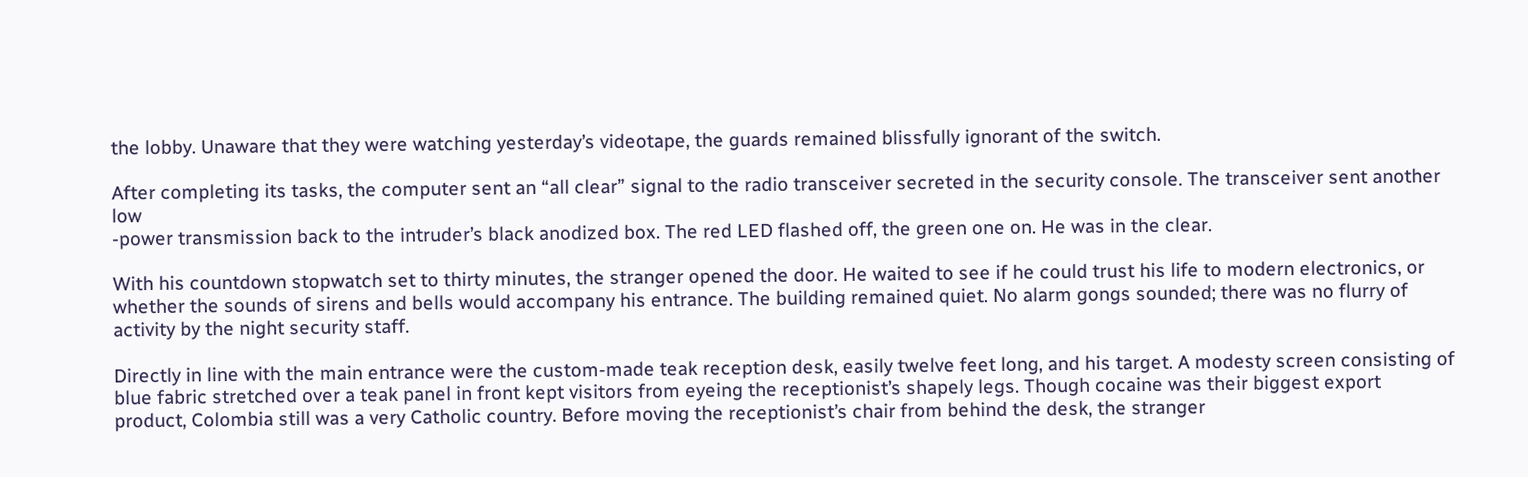the lobby. Unaware that they were watching yesterday’s videotape, the guards remained blissfully ignorant of the switch.

After completing its tasks, the computer sent an “all clear” signal to the radio transceiver secreted in the security console. The transceiver sent another low
-power transmission back to the intruder’s black anodized box. The red LED flashed off, the green one on. He was in the clear.

With his countdown stopwatch set to thirty minutes, the stranger opened the door. He waited to see if he could trust his life to modern electronics, or whether the sounds of sirens and bells would accompany his entrance. The building remained quiet. No alarm gongs sounded; there was no flurry of activity by the night security staff.

Directly in line with the main entrance were the custom-made teak reception desk, easily twelve feet long, and his target. A modesty screen consisting of blue fabric stretched over a teak panel in front kept visitors from eyeing the receptionist’s shapely legs. Though cocaine was their biggest export product, Colombia still was a very Catholic country. Before moving the receptionist’s chair from behind the desk, the stranger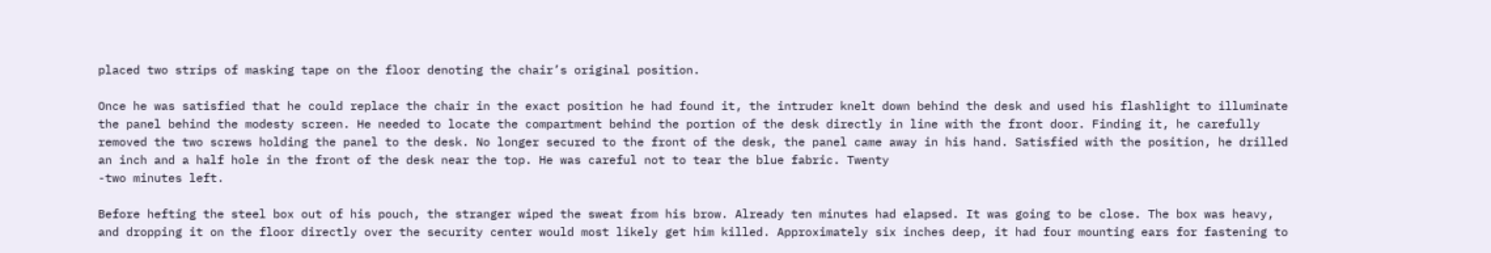placed two strips of masking tape on the floor denoting the chair’s original position.

Once he was satisfied that he could replace the chair in the exact position he had found it, the intruder knelt down behind the desk and used his flashlight to illuminate the panel behind the modesty screen. He needed to locate the compartment behind the portion of the desk directly in line with the front door. Finding it, he carefully removed the two screws holding the panel to the desk. No longer secured to the front of the desk, the panel came away in his hand. Satisfied with the position, he drilled an inch and a half hole in the front of the desk near the top. He was careful not to tear the blue fabric. Twenty
-two minutes left.

Before hefting the steel box out of his pouch, the stranger wiped the sweat from his brow. Already ten minutes had elapsed. It was going to be close. The box was heavy, and dropping it on the floor directly over the security center would most likely get him killed. Approximately six inches deep, it had four mounting ears for fastening to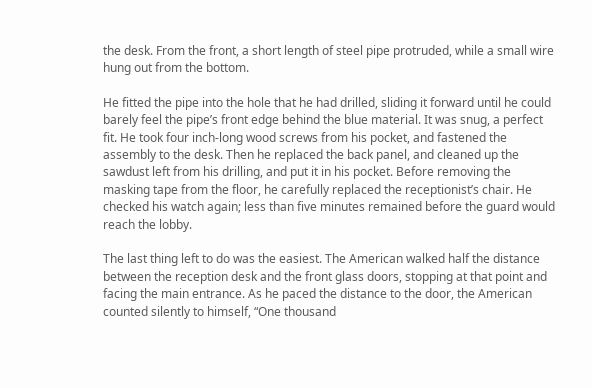the desk. From the front, a short length of steel pipe protruded, while a small wire hung out from the bottom.

He fitted the pipe into the hole that he had drilled, sliding it forward until he could barely feel the pipe’s front edge behind the blue material. It was snug, a perfect fit. He took four inch-long wood screws from his pocket, and fastened the assembly to the desk. Then he replaced the back panel, and cleaned up the sawdust left from his drilling, and put it in his pocket. Before removing the masking tape from the floor, he carefully replaced the receptionist’s chair. He checked his watch again; less than five minutes remained before the guard would reach the lobby.

The last thing left to do was the easiest. The American walked half the distance between the reception desk and the front glass doors, stopping at that point and facing the main entrance. As he paced the distance to the door, the American counted silently to himself, “One thousand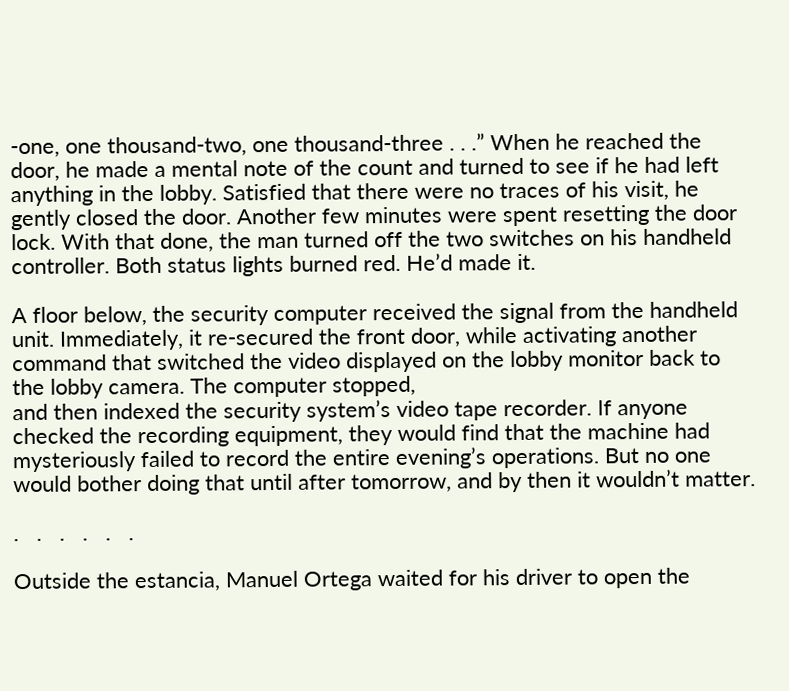-one, one thousand-two, one thousand-three . . .” When he reached the door, he made a mental note of the count and turned to see if he had left anything in the lobby. Satisfied that there were no traces of his visit, he gently closed the door. Another few minutes were spent resetting the door lock. With that done, the man turned off the two switches on his handheld controller. Both status lights burned red. He’d made it.

A floor below, the security computer received the signal from the handheld unit. Immediately, it re-secured the front door, while activating another command that switched the video displayed on the lobby monitor back to the lobby camera. The computer stopped,
and then indexed the security system’s video tape recorder. If anyone checked the recording equipment, they would find that the machine had mysteriously failed to record the entire evening’s operations. But no one would bother doing that until after tomorrow, and by then it wouldn’t matter.

.   .   .   .   .   .

Outside the estancia, Manuel Ortega waited for his driver to open the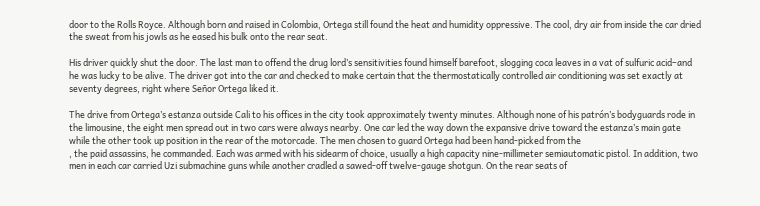door to the Rolls Royce. Although born and raised in Colombia, Ortega still found the heat and humidity oppressive. The cool, dry air from inside the car dried the sweat from his jowls as he eased his bulk onto the rear seat.

His driver quickly shut the door. The last man to offend the drug lord’s sensitivities found himself barefoot, slogging coca leaves in a vat of sulfuric acid–and he was lucky to be alive. The driver got into the car and checked to make certain that the thermostatically controlled air conditioning was set exactly at seventy degrees, right where Señor Ortega liked it.

The drive from Ortega’s estanza outside Cali to his offices in the city took approximately twenty minutes. Although none of his patrón’s bodyguards rode in the limousine, the eight men spread out in two cars were always nearby. One car led the way down the expansive drive toward the estanza’s main gate while the other took up position in the rear of the motorcade. The men chosen to guard Ortega had been hand-picked from the
, the paid assassins, he commanded. Each was armed with his sidearm of choice, usually a high capacity nine-millimeter semiautomatic pistol. In addition, two men in each car carried Uzi submachine guns while another cradled a sawed-off twelve-gauge shotgun. On the rear seats of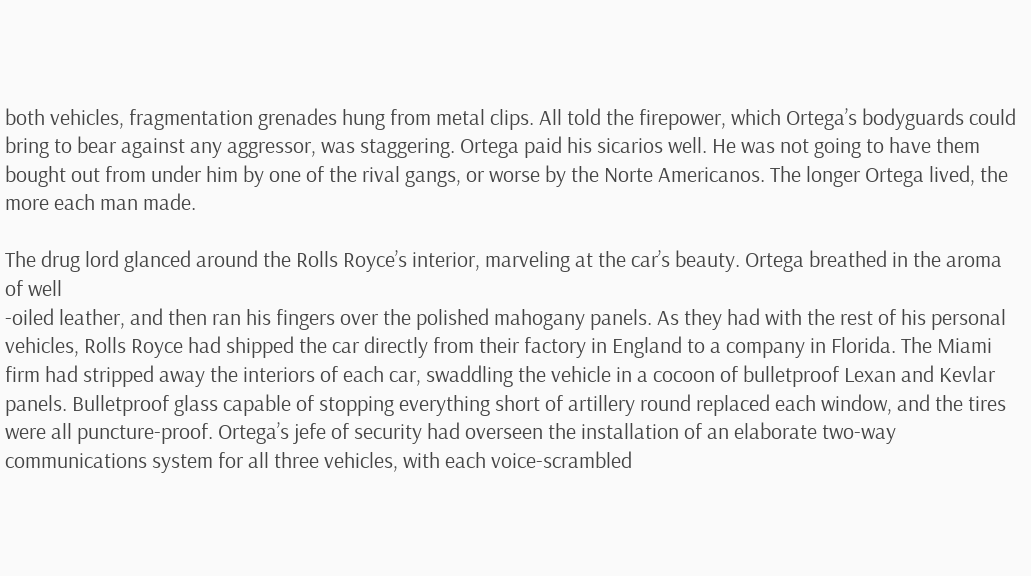both vehicles, fragmentation grenades hung from metal clips. All told the firepower, which Ortega’s bodyguards could bring to bear against any aggressor, was staggering. Ortega paid his sicarios well. He was not going to have them bought out from under him by one of the rival gangs, or worse by the Norte Americanos. The longer Ortega lived, the more each man made.

The drug lord glanced around the Rolls Royce’s interior, marveling at the car’s beauty. Ortega breathed in the aroma of well
-oiled leather, and then ran his fingers over the polished mahogany panels. As they had with the rest of his personal vehicles, Rolls Royce had shipped the car directly from their factory in England to a company in Florida. The Miami firm had stripped away the interiors of each car, swaddling the vehicle in a cocoon of bulletproof Lexan and Kevlar panels. Bulletproof glass capable of stopping everything short of artillery round replaced each window, and the tires were all puncture-proof. Ortega’s jefe of security had overseen the installation of an elaborate two-way communications system for all three vehicles, with each voice-scrambled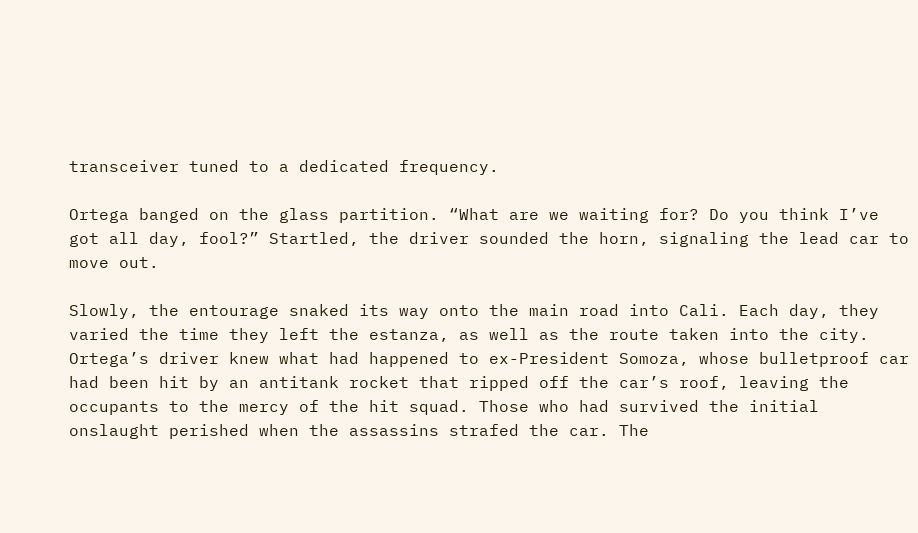transceiver tuned to a dedicated frequency.

Ortega banged on the glass partition. “What are we waiting for? Do you think I’ve got all day, fool?” Startled, the driver sounded the horn, signaling the lead car to move out.

Slowly, the entourage snaked its way onto the main road into Cali. Each day, they varied the time they left the estanza, as well as the route taken into the city. Ortega’s driver knew what had happened to ex-President Somoza, whose bulletproof car had been hit by an antitank rocket that ripped off the car’s roof, leaving the occupants to the mercy of the hit squad. Those who had survived the initial onslaught perished when the assassins strafed the car. The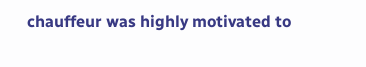chauffeur was highly motivated to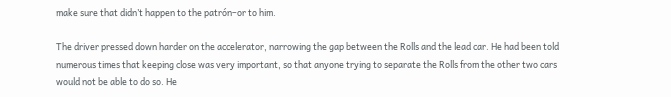make sure that didn’t happen to the patrón–or to him.

The driver pressed down harder on the accelerator, narrowing the gap between the Rolls and the lead car. He had been told numerous times that keeping close was very important, so that anyone trying to separate the Rolls from the other two cars would not be able to do so. He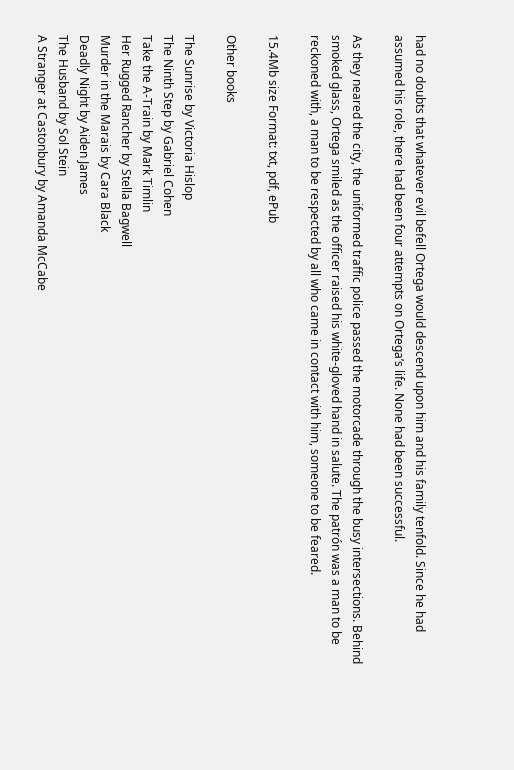had no doubts that whatever evil befell Ortega would descend upon him and his family tenfold. Since he had assumed his role, there had been four attempts on Ortega’s life. None had been successful.

As they neared the city, the uniformed traffic police passed the motorcade through the busy intersections. Behind smoked glass, Ortega smiled as the officer raised his white-gloved hand in salute. The patrón was a man to be reckoned with, a man to be respected by all who came in contact with him, someone to be feared.

15.4Mb size Format: txt, pdf, ePub

Other books

The Sunrise by Victoria Hislop
The Ninth Step by Gabriel Cohen
Take the A-Train by Mark Timlin
Her Rugged Rancher by Stella Bagwell
Murder in the Marais by Cara Black
Deadly Night by Aiden James
The Husband by Sol Stein
A Stranger at Castonbury by Amanda McCabe